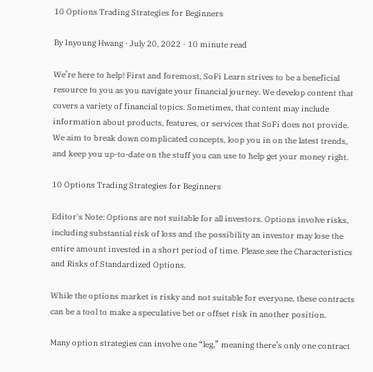10 Options Trading Strategies for Beginners

By Inyoung Hwang · July 20, 2022 · 10 minute read

We’re here to help! First and foremost, SoFi Learn strives to be a beneficial resource to you as you navigate your financial journey. We develop content that covers a variety of financial topics. Sometimes, that content may include information about products, features, or services that SoFi does not provide. We aim to break down complicated concepts, loop you in on the latest trends, and keep you up-to-date on the stuff you can use to help get your money right.

10 Options Trading Strategies for Beginners

Editor's Note: Options are not suitable for all investors. Options involve risks, including substantial risk of loss and the possibility an investor may lose the entire amount invested in a short period of time. Please see the Characteristics and Risks of Standardized Options.

While the options market is risky and not suitable for everyone, these contracts can be a tool to make a speculative bet or offset risk in another position.

Many option strategies can involve one “leg,” meaning there’s only one contract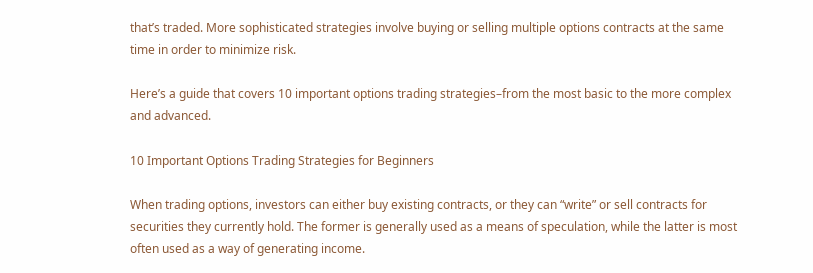that’s traded. More sophisticated strategies involve buying or selling multiple options contracts at the same time in order to minimize risk.

Here’s a guide that covers 10 important options trading strategies–from the most basic to the more complex and advanced.

10 Important Options Trading Strategies for Beginners

When trading options, investors can either buy existing contracts, or they can “write” or sell contracts for securities they currently hold. The former is generally used as a means of speculation, while the latter is most often used as a way of generating income.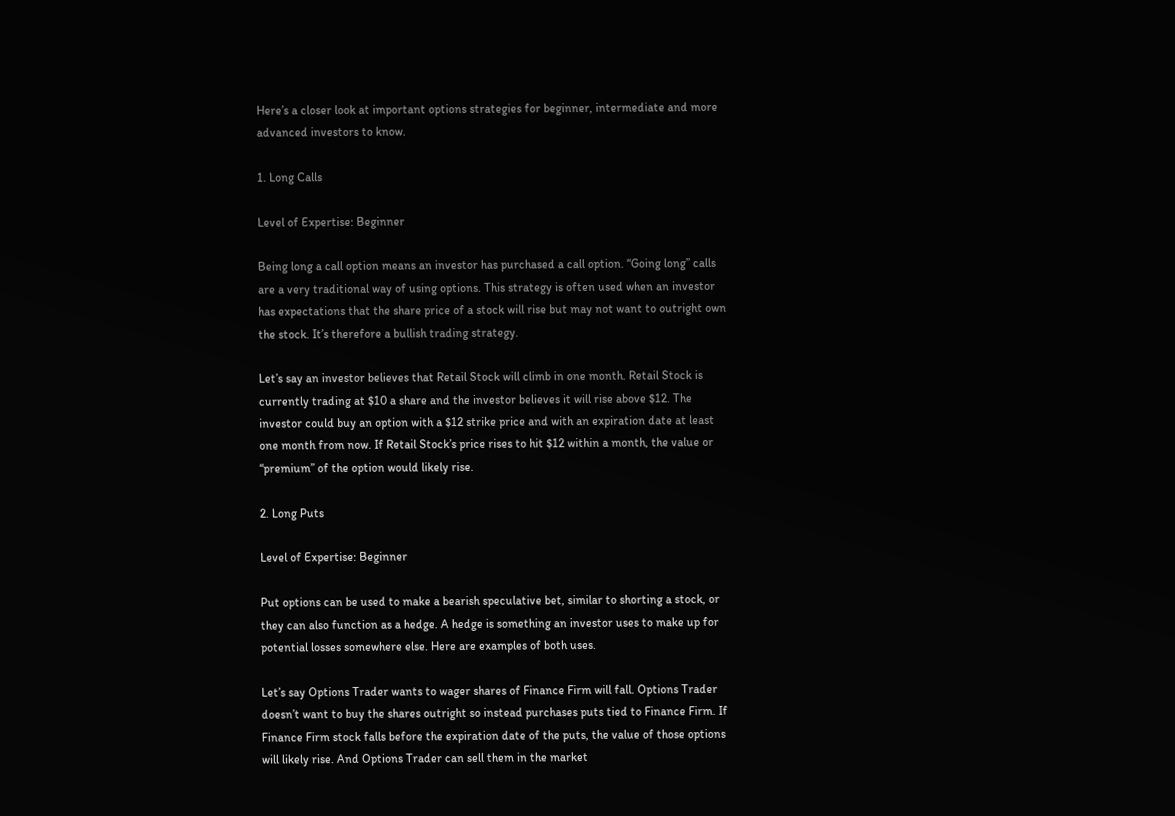Here’s a closer look at important options strategies for beginner, intermediate and more advanced investors to know.

1. Long Calls

Level of Expertise: Beginner

Being long a call option means an investor has purchased a call option. “Going long” calls are a very traditional way of using options. This strategy is often used when an investor has expectations that the share price of a stock will rise but may not want to outright own the stock. It’s therefore a bullish trading strategy.

Let’s say an investor believes that Retail Stock will climb in one month. Retail Stock is currently trading at $10 a share and the investor believes it will rise above $12. The investor could buy an option with a $12 strike price and with an expiration date at least one month from now. If Retail Stock’s price rises to hit $12 within a month, the value or “premium” of the option would likely rise.

2. Long Puts

Level of Expertise: Beginner

Put options can be used to make a bearish speculative bet, similar to shorting a stock, or they can also function as a hedge. A hedge is something an investor uses to make up for potential losses somewhere else. Here are examples of both uses.

Let’s say Options Trader wants to wager shares of Finance Firm will fall. Options Trader doesn’t want to buy the shares outright so instead purchases puts tied to Finance Firm. If Finance Firm stock falls before the expiration date of the puts, the value of those options will likely rise. And Options Trader can sell them in the market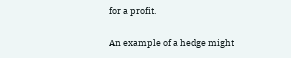for a profit.

An example of a hedge might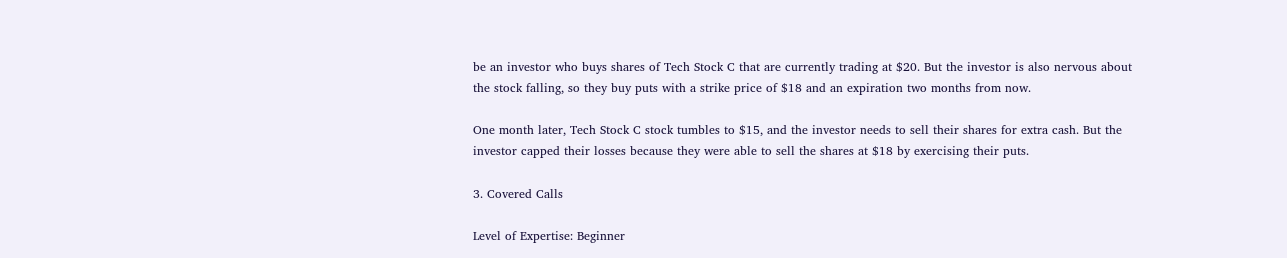be an investor who buys shares of Tech Stock C that are currently trading at $20. But the investor is also nervous about the stock falling, so they buy puts with a strike price of $18 and an expiration two months from now.

One month later, Tech Stock C stock tumbles to $15, and the investor needs to sell their shares for extra cash. But the investor capped their losses because they were able to sell the shares at $18 by exercising their puts.

3. Covered Calls

Level of Expertise: Beginner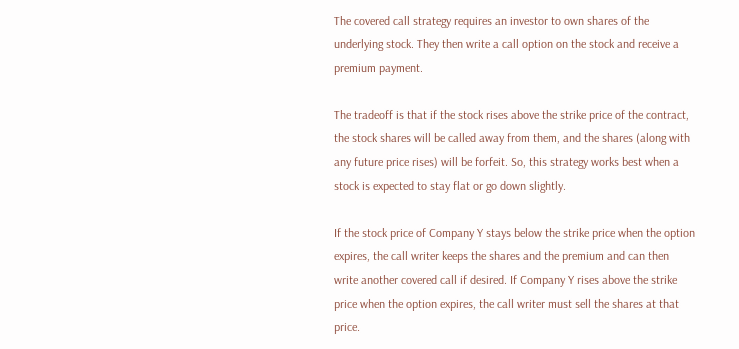The covered call strategy requires an investor to own shares of the underlying stock. They then write a call option on the stock and receive a premium payment.

The tradeoff is that if the stock rises above the strike price of the contract, the stock shares will be called away from them, and the shares (along with any future price rises) will be forfeit. So, this strategy works best when a stock is expected to stay flat or go down slightly.

If the stock price of Company Y stays below the strike price when the option expires, the call writer keeps the shares and the premium and can then write another covered call if desired. If Company Y rises above the strike price when the option expires, the call writer must sell the shares at that price.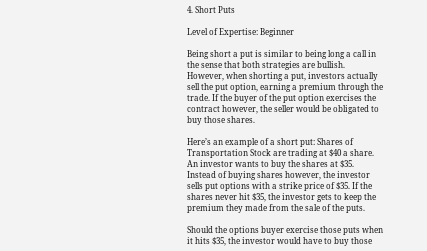4. Short Puts

Level of Expertise: Beginner

Being short a put is similar to being long a call in the sense that both strategies are bullish. However, when shorting a put, investors actually sell the put option, earning a premium through the trade. If the buyer of the put option exercises the contract however, the seller would be obligated to buy those shares.

Here’s an example of a short put: Shares of Transportation Stock are trading at $40 a share. An investor wants to buy the shares at $35. Instead of buying shares however, the investor sells put options with a strike price of $35. If the shares never hit $35, the investor gets to keep the premium they made from the sale of the puts.

Should the options buyer exercise those puts when it hits $35, the investor would have to buy those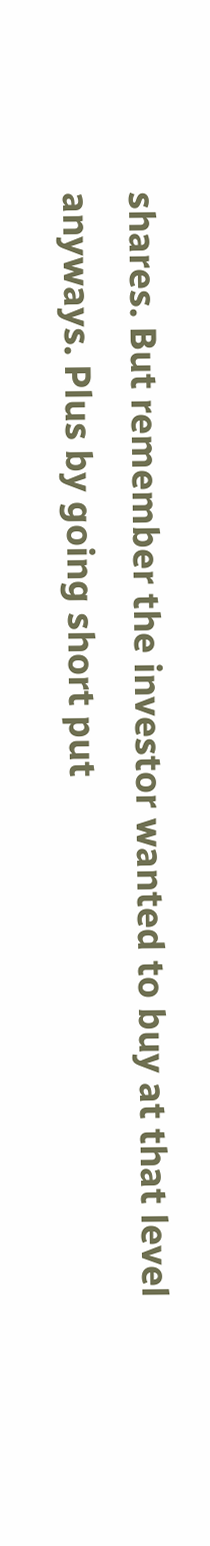shares. But remember the investor wanted to buy at that level anyways. Plus by going short put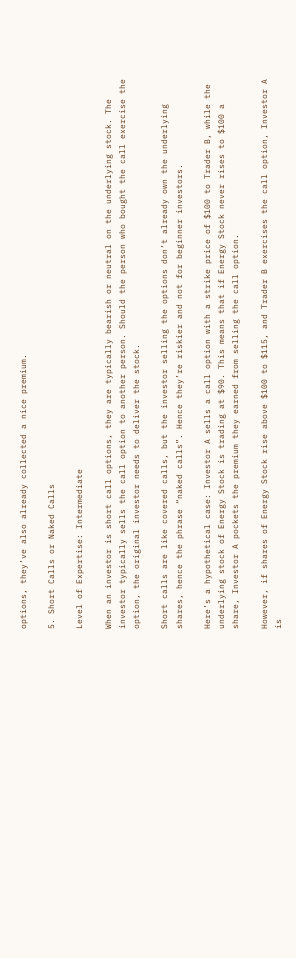options, they’ve also already collected a nice premium.

5. Short Calls or Naked Calls

Level of Expertise: Intermediate

When an investor is short call options, they are typically bearish or neutral on the underlying stock. The investor typically sells the call option to another person. Should the person who bought the call exercise the option, the original investor needs to deliver the stock.

Short calls are like covered calls, but the investor selling the options don’t already own the underlying shares, hence the phrase “naked calls”. Hence they’re riskier and not for beginner investors.

Here’s a hypothetical case: Investor A sells a call option with a strike price of $100 to Trader B, while the underlying stock of Energy Stock is trading at $90. This means that if Energy Stock never rises to $100 a share, Investor A pockets the premium they earned from selling the call option.

However, if shares of Energy Stock rise above $100 to $115, and Trader B exercises the call option, Investor A is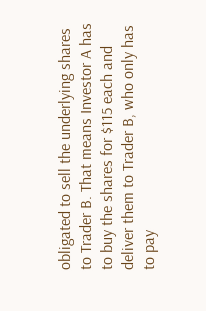obligated to sell the underlying shares to Trader B. That means Investor A has to buy the shares for $115 each and deliver them to Trader B, who only has to pay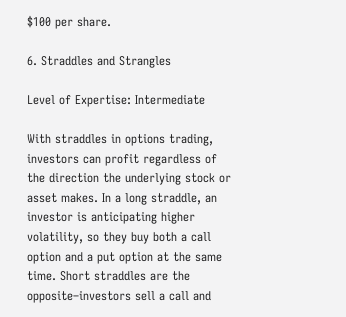$100 per share.

6. Straddles and Strangles

Level of Expertise: Intermediate

With straddles in options trading, investors can profit regardless of the direction the underlying stock or asset makes. In a long straddle, an investor is anticipating higher volatility, so they buy both a call option and a put option at the same time. Short straddles are the opposite–investors sell a call and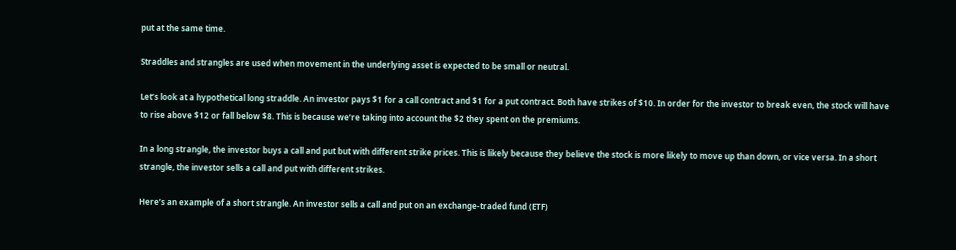put at the same time.

Straddles and strangles are used when movement in the underlying asset is expected to be small or neutral.

Let’s look at a hypothetical long straddle. An investor pays $1 for a call contract and $1 for a put contract. Both have strikes of $10. In order for the investor to break even, the stock will have to rise above $12 or fall below $8. This is because we’re taking into account the $2 they spent on the premiums.

In a long strangle, the investor buys a call and put but with different strike prices. This is likely because they believe the stock is more likely to move up than down, or vice versa. In a short strangle, the investor sells a call and put with different strikes.

Here’s an example of a short strangle. An investor sells a call and put on an exchange-traded fund (ETF)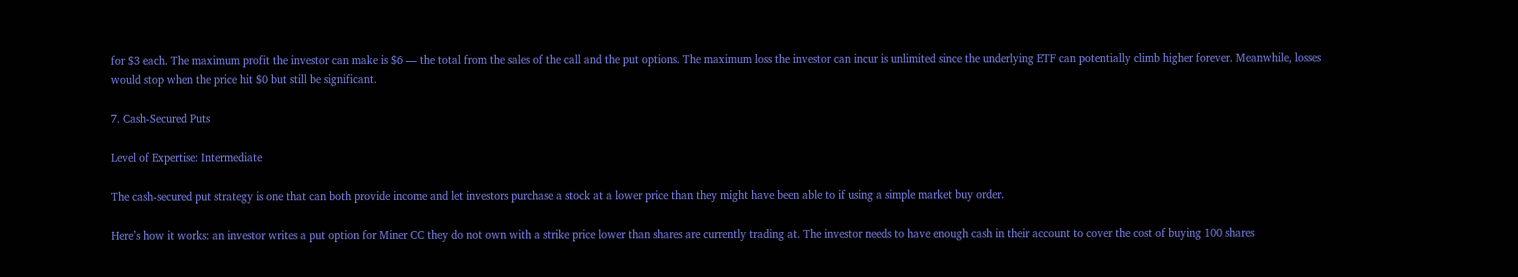for $3 each. The maximum profit the investor can make is $6 — the total from the sales of the call and the put options. The maximum loss the investor can incur is unlimited since the underlying ETF can potentially climb higher forever. Meanwhile, losses would stop when the price hit $0 but still be significant.

7. Cash-Secured Puts

Level of Expertise: Intermediate

The cash-secured put strategy is one that can both provide income and let investors purchase a stock at a lower price than they might have been able to if using a simple market buy order.

Here’s how it works: an investor writes a put option for Miner CC they do not own with a strike price lower than shares are currently trading at. The investor needs to have enough cash in their account to cover the cost of buying 100 shares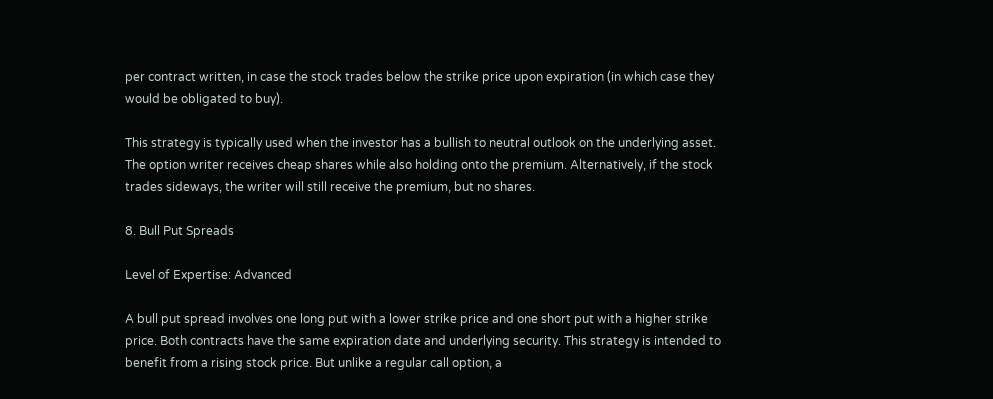per contract written, in case the stock trades below the strike price upon expiration (in which case they would be obligated to buy).

This strategy is typically used when the investor has a bullish to neutral outlook on the underlying asset. The option writer receives cheap shares while also holding onto the premium. Alternatively, if the stock trades sideways, the writer will still receive the premium, but no shares.

8. Bull Put Spreads

Level of Expertise: Advanced

A bull put spread involves one long put with a lower strike price and one short put with a higher strike price. Both contracts have the same expiration date and underlying security. This strategy is intended to benefit from a rising stock price. But unlike a regular call option, a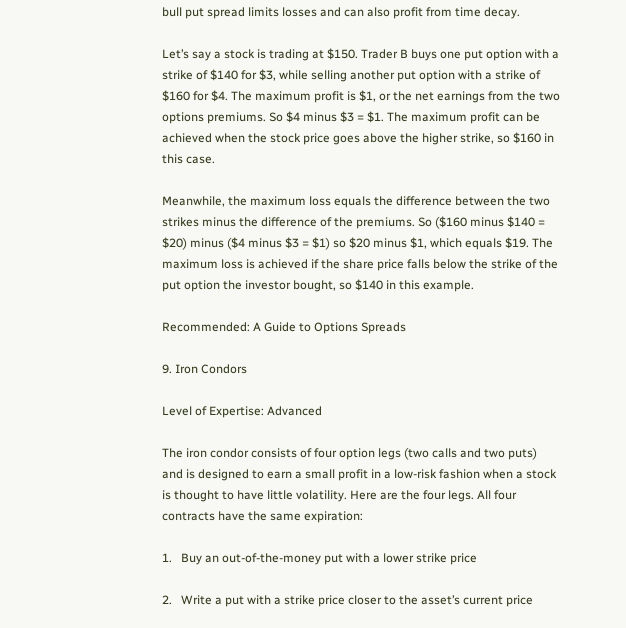bull put spread limits losses and can also profit from time decay.

Let’s say a stock is trading at $150. Trader B buys one put option with a strike of $140 for $3, while selling another put option with a strike of $160 for $4. The maximum profit is $1, or the net earnings from the two options premiums. So $4 minus $3 = $1. The maximum profit can be achieved when the stock price goes above the higher strike, so $160 in this case.

Meanwhile, the maximum loss equals the difference between the two strikes minus the difference of the premiums. So ($160 minus $140 = $20) minus ($4 minus $3 = $1) so $20 minus $1, which equals $19. The maximum loss is achieved if the share price falls below the strike of the put option the investor bought, so $140 in this example.

Recommended: A Guide to Options Spreads

9. Iron Condors

Level of Expertise: Advanced

The iron condor consists of four option legs (two calls and two puts) and is designed to earn a small profit in a low-risk fashion when a stock is thought to have little volatility. Here are the four legs. All four contracts have the same expiration:

1.   Buy an out-of-the-money put with a lower strike price

2.   Write a put with a strike price closer to the asset’s current price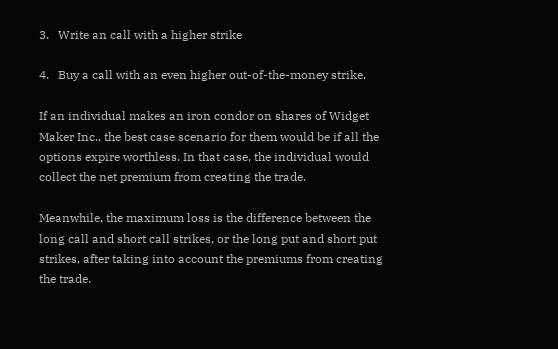3.   Write an call with a higher strike

4.   Buy a call with an even higher out-of-the-money strike.

If an individual makes an iron condor on shares of Widget Maker Inc., the best case scenario for them would be if all the options expire worthless. In that case, the individual would collect the net premium from creating the trade.

Meanwhile, the maximum loss is the difference between the long call and short call strikes, or the long put and short put strikes, after taking into account the premiums from creating the trade.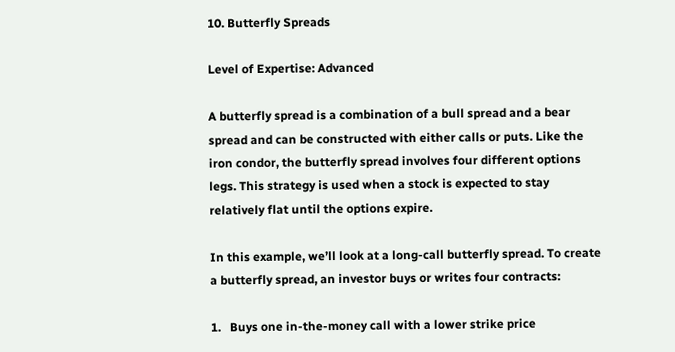10. Butterfly Spreads

Level of Expertise: Advanced

A butterfly spread is a combination of a bull spread and a bear spread and can be constructed with either calls or puts. Like the iron condor, the butterfly spread involves four different options legs. This strategy is used when a stock is expected to stay relatively flat until the options expire.

In this example, we’ll look at a long-call butterfly spread. To create a butterfly spread, an investor buys or writes four contracts:

1.   Buys one in-the-money call with a lower strike price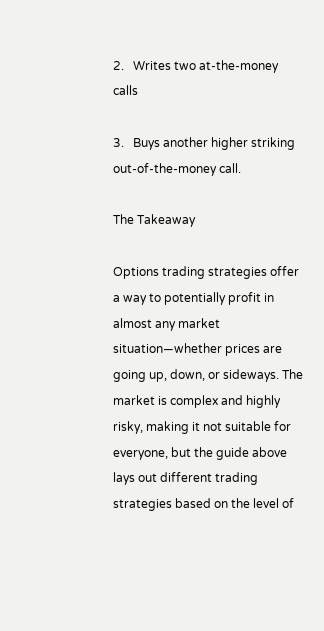2.   Writes two at-the-money calls

3.   Buys another higher striking out-of-the-money call.

The Takeaway

Options trading strategies offer a way to potentially profit in almost any market situation—whether prices are going up, down, or sideways. The market is complex and highly risky, making it not suitable for everyone, but the guide above lays out different trading strategies based on the level of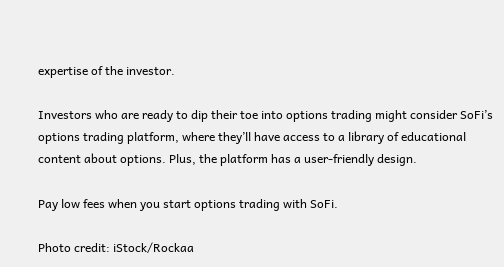expertise of the investor.

Investors who are ready to dip their toe into options trading might consider SoFi’s options trading platform, where they’ll have access to a library of educational content about options. Plus, the platform has a user-friendly design.

Pay low fees when you start options trading with SoFi.

Photo credit: iStock/Rockaa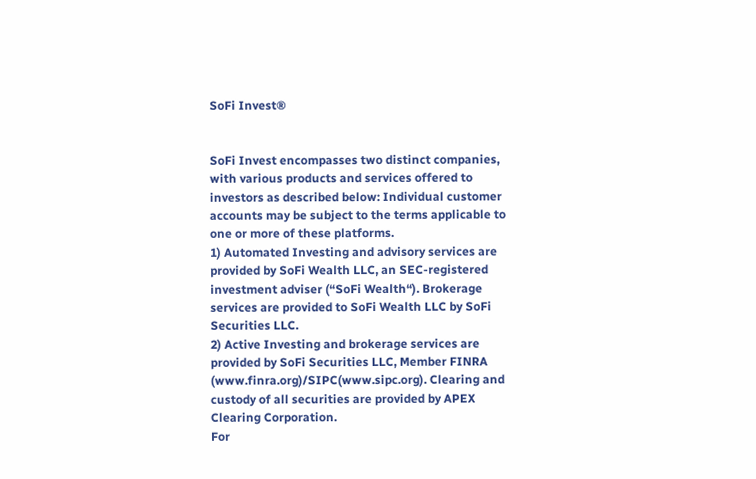SoFi Invest®


SoFi Invest encompasses two distinct companies, with various products and services offered to investors as described below: Individual customer accounts may be subject to the terms applicable to one or more of these platforms.
1) Automated Investing and advisory services are provided by SoFi Wealth LLC, an SEC-registered investment adviser (“SoFi Wealth“). Brokerage services are provided to SoFi Wealth LLC by SoFi Securities LLC.
2) Active Investing and brokerage services are provided by SoFi Securities LLC, Member FINRA (www.finra.org)/SIPC(www.sipc.org). Clearing and custody of all securities are provided by APEX Clearing Corporation.
For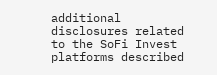additional disclosures related to the SoFi Invest platforms described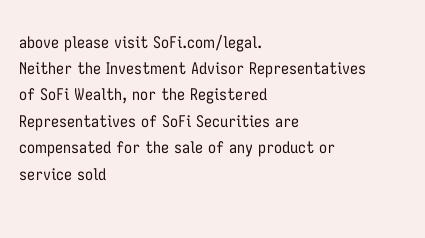above please visit SoFi.com/legal.
Neither the Investment Advisor Representatives of SoFi Wealth, nor the Registered Representatives of SoFi Securities are compensated for the sale of any product or service sold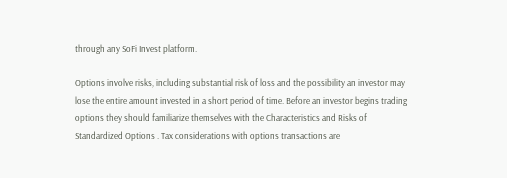through any SoFi Invest platform.

Options involve risks, including substantial risk of loss and the possibility an investor may lose the entire amount invested in a short period of time. Before an investor begins trading options they should familiarize themselves with the Characteristics and Risks of Standardized Options . Tax considerations with options transactions are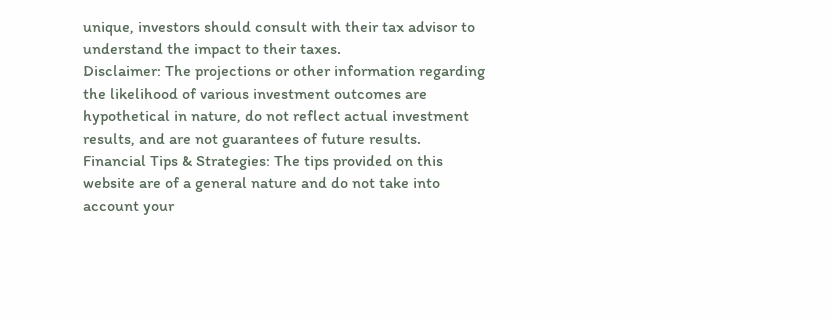unique, investors should consult with their tax advisor to understand the impact to their taxes.
Disclaimer: The projections or other information regarding the likelihood of various investment outcomes are hypothetical in nature, do not reflect actual investment results, and are not guarantees of future results.
Financial Tips & Strategies: The tips provided on this website are of a general nature and do not take into account your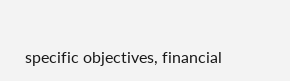specific objectives, financial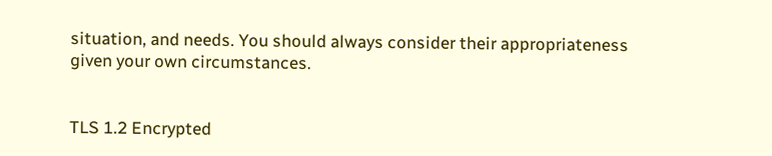situation, and needs. You should always consider their appropriateness given your own circumstances.


TLS 1.2 Encrypted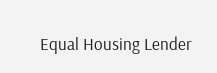Equal Housing Lender